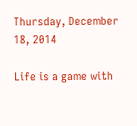Thursday, December 18, 2014

Life is a game with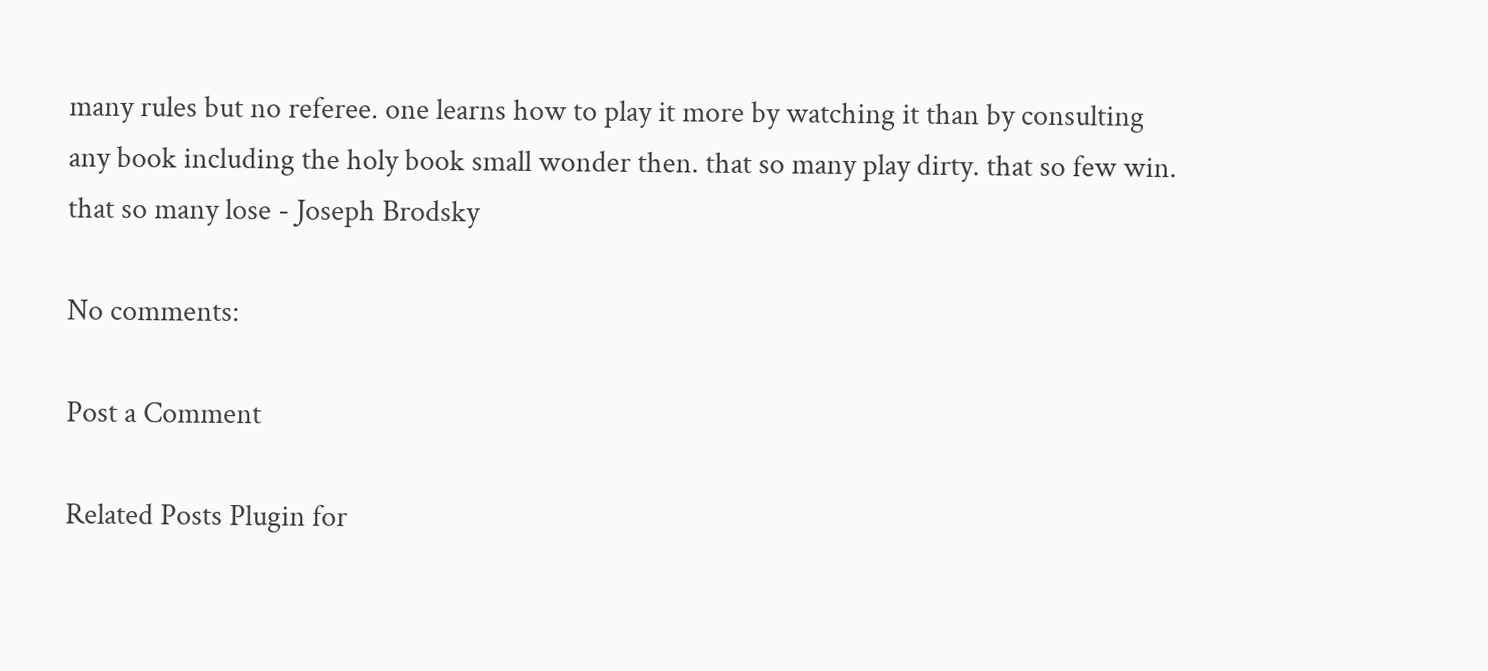many rules but no referee. one learns how to play it more by watching it than by consulting any book including the holy book small wonder then. that so many play dirty. that so few win. that so many lose - Joseph Brodsky

No comments:

Post a Comment

Related Posts Plugin for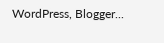WordPress, Blogger...